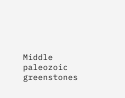Middle paleozoic greenstones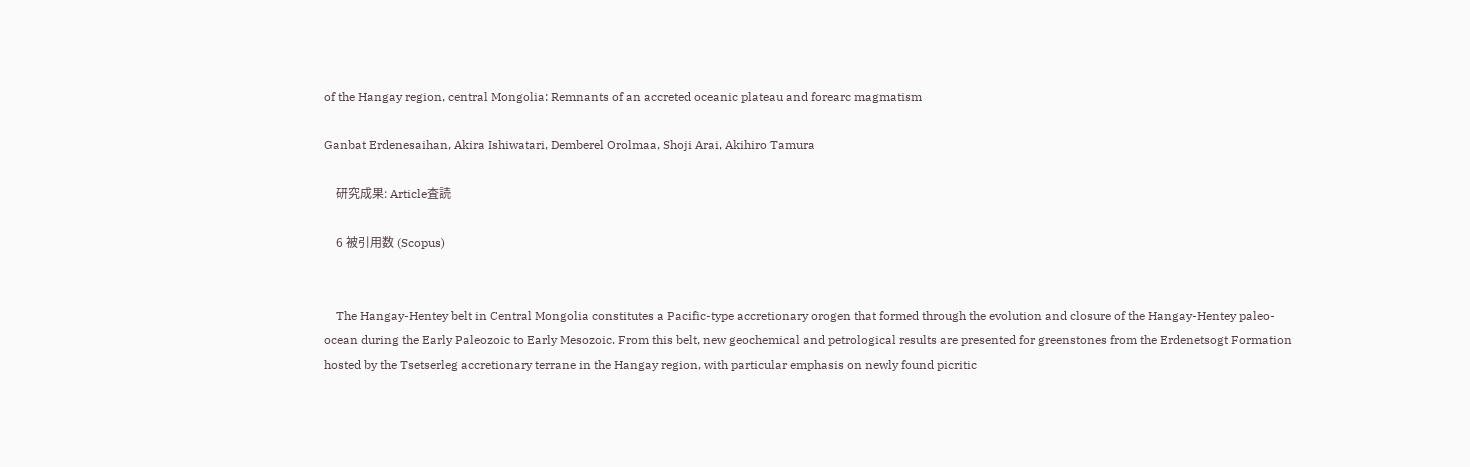of the Hangay region, central Mongolia: Remnants of an accreted oceanic plateau and forearc magmatism

Ganbat Erdenesaihan, Akira Ishiwatari, Demberel Orolmaa, Shoji Arai, Akihiro Tamura

    研究成果: Article査読

    6 被引用数 (Scopus)


    The Hangay-Hentey belt in Central Mongolia constitutes a Pacific-type accretionary orogen that formed through the evolution and closure of the Hangay-Hentey paleo-ocean during the Early Paleozoic to Early Mesozoic. From this belt, new geochemical and petrological results are presented for greenstones from the Erdenetsogt Formation hosted by the Tsetserleg accretionary terrane in the Hangay region, with particular emphasis on newly found picritic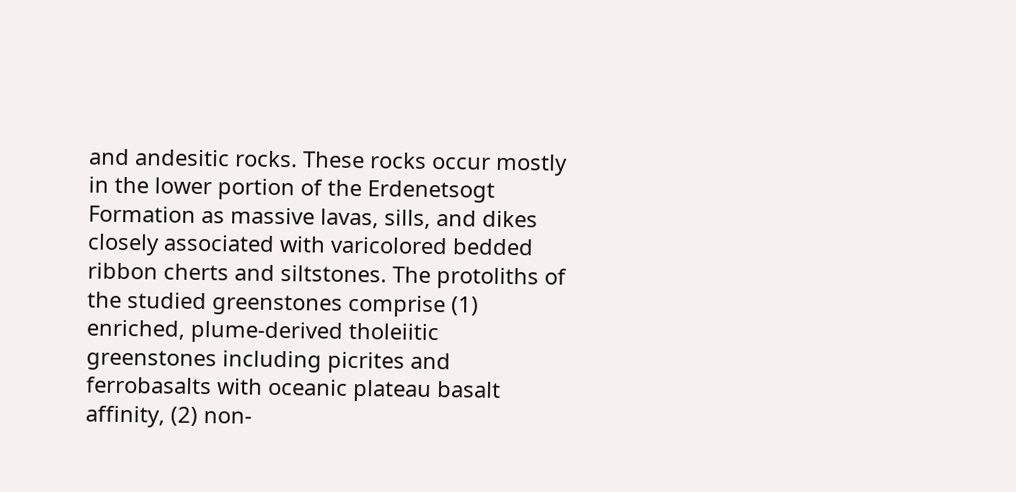and andesitic rocks. These rocks occur mostly in the lower portion of the Erdenetsogt Formation as massive lavas, sills, and dikes closely associated with varicolored bedded ribbon cherts and siltstones. The protoliths of the studied greenstones comprise (1) enriched, plume-derived tholeiitic greenstones including picrites and ferrobasalts with oceanic plateau basalt affinity, (2) non-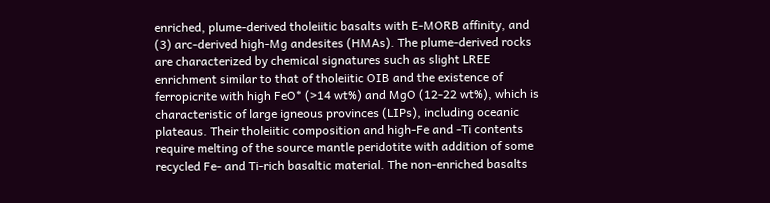enriched, plume-derived tholeiitic basalts with E-MORB affinity, and (3) arc-derived high-Mg andesites (HMAs). The plume-derived rocks are characterized by chemical signatures such as slight LREE enrichment similar to that of tholeiitic OIB and the existence of ferropicrite with high FeO* (>14 wt%) and MgO (12-22 wt%), which is characteristic of large igneous provinces (LIPs), including oceanic plateaus. Their tholeiitic composition and high-Fe and -Ti contents require melting of the source mantle peridotite with addition of some recycled Fe- and Ti-rich basaltic material. The non-enriched basalts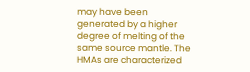may have been generated by a higher degree of melting of the same source mantle. The HMAs are characterized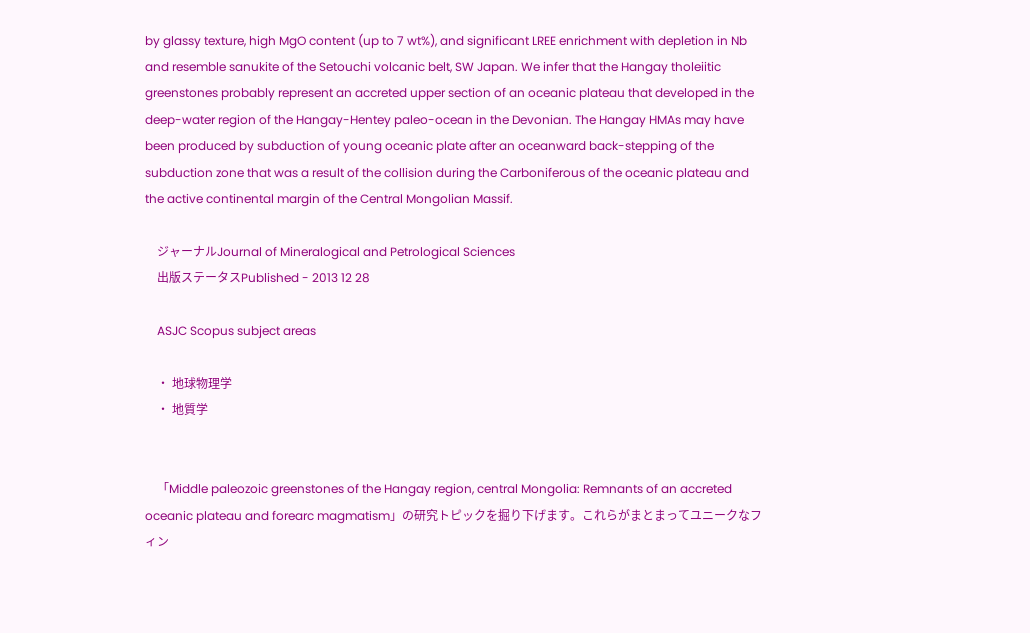by glassy texture, high MgO content (up to 7 wt%), and significant LREE enrichment with depletion in Nb and resemble sanukite of the Setouchi volcanic belt, SW Japan. We infer that the Hangay tholeiitic greenstones probably represent an accreted upper section of an oceanic plateau that developed in the deep-water region of the Hangay-Hentey paleo-ocean in the Devonian. The Hangay HMAs may have been produced by subduction of young oceanic plate after an oceanward back-stepping of the subduction zone that was a result of the collision during the Carboniferous of the oceanic plateau and the active continental margin of the Central Mongolian Massif.

    ジャーナルJournal of Mineralogical and Petrological Sciences
    出版ステータスPublished - 2013 12 28

    ASJC Scopus subject areas

    • 地球物理学
    • 地質学


    「Middle paleozoic greenstones of the Hangay region, central Mongolia: Remnants of an accreted oceanic plateau and forearc magmatism」の研究トピックを掘り下げます。これらがまとまってユニークなフィン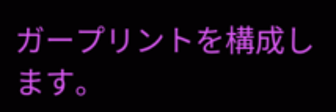ガープリントを構成します。